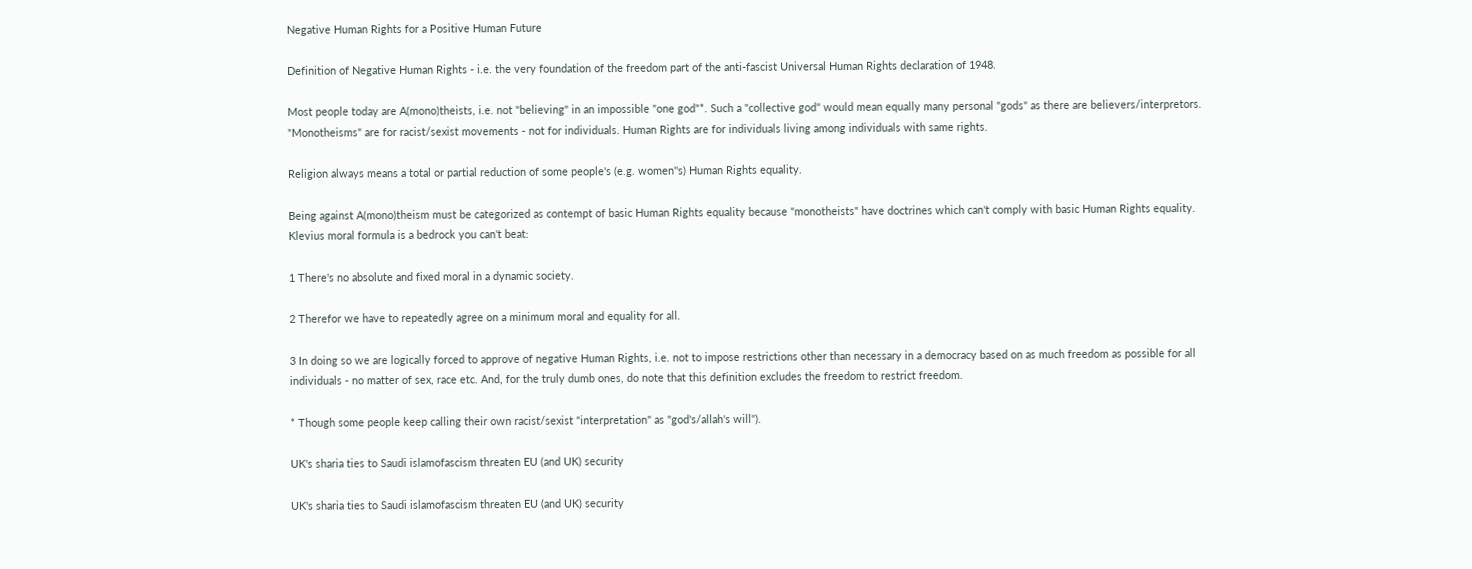Negative Human Rights for a Positive Human Future

Definition of Negative Human Rights - i.e. the very foundation of the freedom part of the anti-fascist Universal Human Rights declaration of 1948.

Most people today are A(mono)theists, i.e. not "believing" in an impossible "one god"*. Such a "collective god" would mean equally many personal "gods" as there are believers/interpretors. "Monotheisms" are for racist/sexist movements - not for individuals. Human Rights are for individuals living among individuals with same rights.

Religion always means a total or partial reduction of some people's (e.g. women''s) Human Rights equality.

Being against A(mono)theism must be categorized as contempt of basic Human Rights equality because "monotheists" have doctrines which can't comply with basic Human Rights equality.
Klevius moral formula is a bedrock you can't beat:

1 There's no absolute and fixed moral in a dynamic society.

2 Therefor we have to repeatedly agree on a minimum moral and equality for all.

3 In doing so we are logically forced to approve of negative Human Rights, i.e. not to impose restrictions other than necessary in a democracy based on as much freedom as possible for all individuals - no matter of sex, race etc. And, for the truly dumb ones, do note that this definition excludes the freedom to restrict freedom.

* Though some people keep calling their own racist/sexist "interpretation" as "god's/allah's will").

UK's sharia ties to Saudi islamofascism threaten EU (and UK) security

UK's sharia ties to Saudi islamofascism threaten EU (and UK) security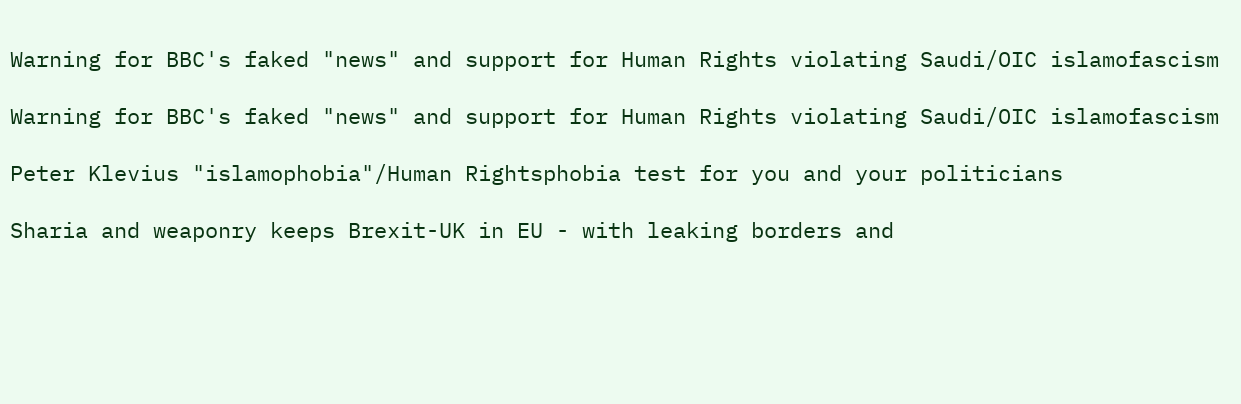Warning for BBC's faked "news" and support for Human Rights violating Saudi/OIC islamofascism

Warning for BBC's faked "news" and support for Human Rights violating Saudi/OIC islamofascism

Peter Klevius "islamophobia"/Human Rightsphobia test for you and your politicians

Sharia and weaponry keeps Brexit-UK in EU - with leaking borders and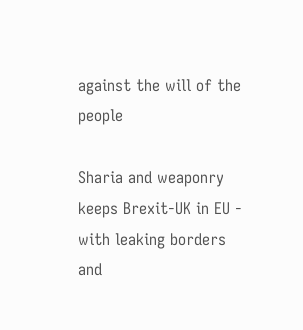against the will of the people

Sharia and weaponry keeps Brexit-UK in EU - with leaking borders and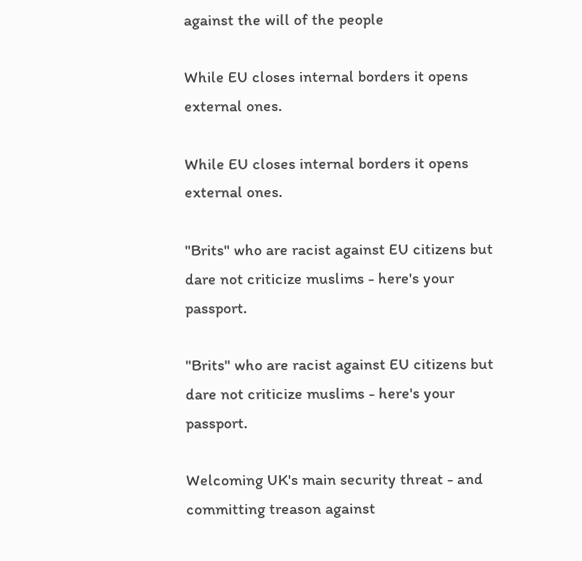against the will of the people

While EU closes internal borders it opens external ones.

While EU closes internal borders it opens external ones.

"Brits" who are racist against EU citizens but dare not criticize muslims - here's your passport.

"Brits" who are racist against EU citizens but dare not criticize muslims - here's your passport.

Welcoming UK's main security threat - and committing treason against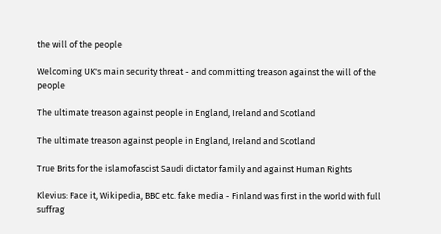the will of the people

Welcoming UK's main security threat - and committing treason against the will of the people

The ultimate treason against people in England, Ireland and Scotland

The ultimate treason against people in England, Ireland and Scotland

True Brits for the islamofascist Saudi dictator family and against Human Rights

Klevius: Face it, Wikipedia, BBC etc. fake media - Finland was first in the world with full suffrag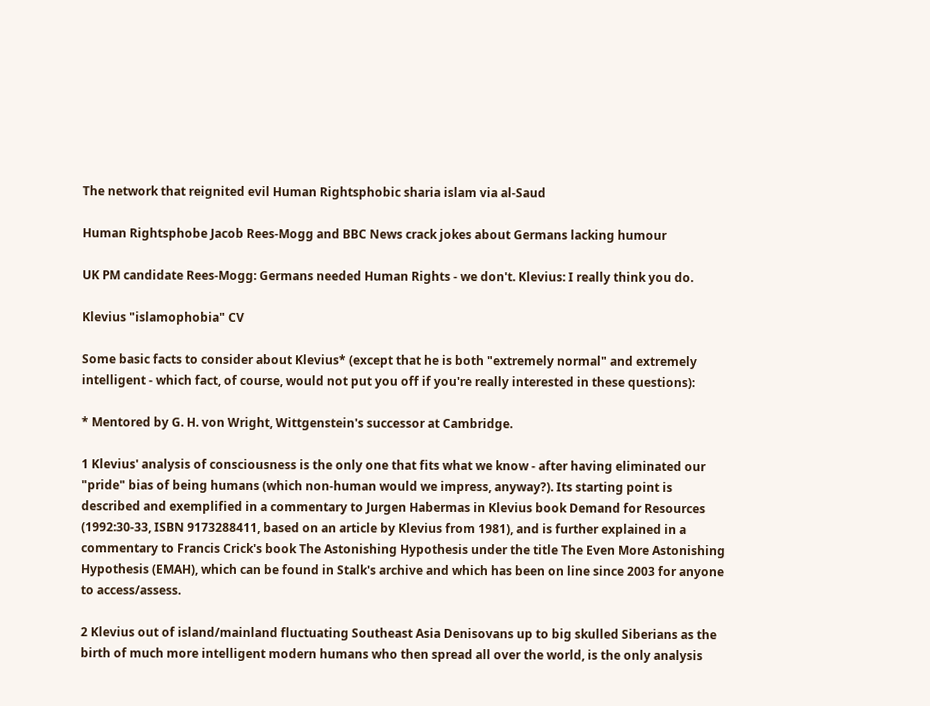The network that reignited evil Human Rightsphobic sharia islam via al-Saud

Human Rightsphobe Jacob Rees-Mogg and BBC News crack jokes about Germans lacking humour

UK PM candidate Rees-Mogg: Germans needed Human Rights - we don't. Klevius: I really think you do.

Klevius "islamophobia" CV

Some basic facts to consider about Klevius* (except that he is both "extremely normal" and extremely intelligent - which fact, of course, would not put you off if you're really interested in these questions):

* Mentored by G. H. von Wright, Wittgenstein's successor at Cambridge.

1 Klevius' analysis of consciousness is the only one that fits what we know - after having eliminated our "pride" bias of being humans (which non-human would we impress, anyway?). Its starting point is described and exemplified in a commentary to Jurgen Habermas in Klevius book Demand for Resources (1992:30-33, ISBN 9173288411, based on an article by Klevius from 1981), and is further explained in a commentary to Francis Crick's book The Astonishing Hypothesis under the title The Even More Astonishing Hypothesis (EMAH), which can be found in Stalk's archive and which has been on line since 2003 for anyone to access/assess.

2 Klevius out of island/mainland fluctuating Southeast Asia Denisovans up to big skulled Siberians as the birth of much more intelligent modern humans who then spread all over the world, is the only analysis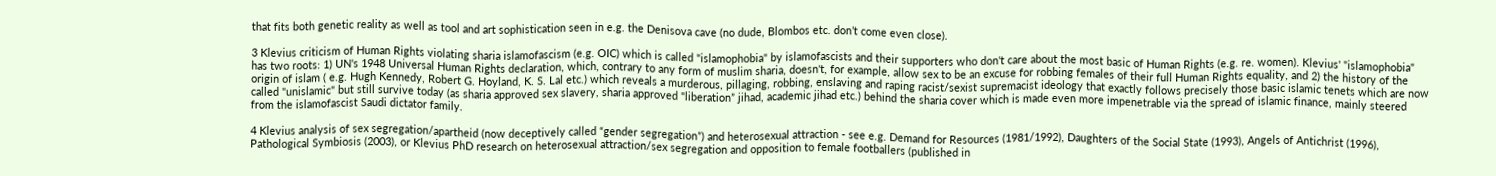that fits both genetic reality as well as tool and art sophistication seen in e.g. the Denisova cave (no dude, Blombos etc. don’t come even close).

3 Klevius criticism of Human Rights violating sharia islamofascism (e.g. OIC) which is called "islamophobia" by islamofascists and their supporters who don't care about the most basic of Human Rights (e.g. re. women). Klevius' "islamophobia" has two roots: 1) UN's 1948 Universal Human Rights declaration, which, contrary to any form of muslim sharia, doesn't, for example, allow sex to be an excuse for robbing females of their full Human Rights equality, and 2) the history of the origin of islam ( e.g. Hugh Kennedy, Robert G. Hoyland, K. S. Lal etc.) which reveals a murderous, pillaging, robbing, enslaving and raping racist/sexist supremacist ideology that exactly follows precisely those basic islamic tenets which are now called "unislamic" but still survive today (as sharia approved sex slavery, sharia approved "liberation” jihad, academic jihad etc.) behind the sharia cover which is made even more impenetrable via the spread of islamic finance, mainly steered from the islamofascist Saudi dictator family.

4 Klevius analysis of sex segregation/apartheid (now deceptively called “gender segregation”) and heterosexual attraction - see e.g. Demand for Resources (1981/1992), Daughters of the Social State (1993), Angels of Antichrist (1996), Pathological Symbiosis (2003), or Klevius PhD research on heterosexual attraction/sex segregation and opposition to female footballers (published in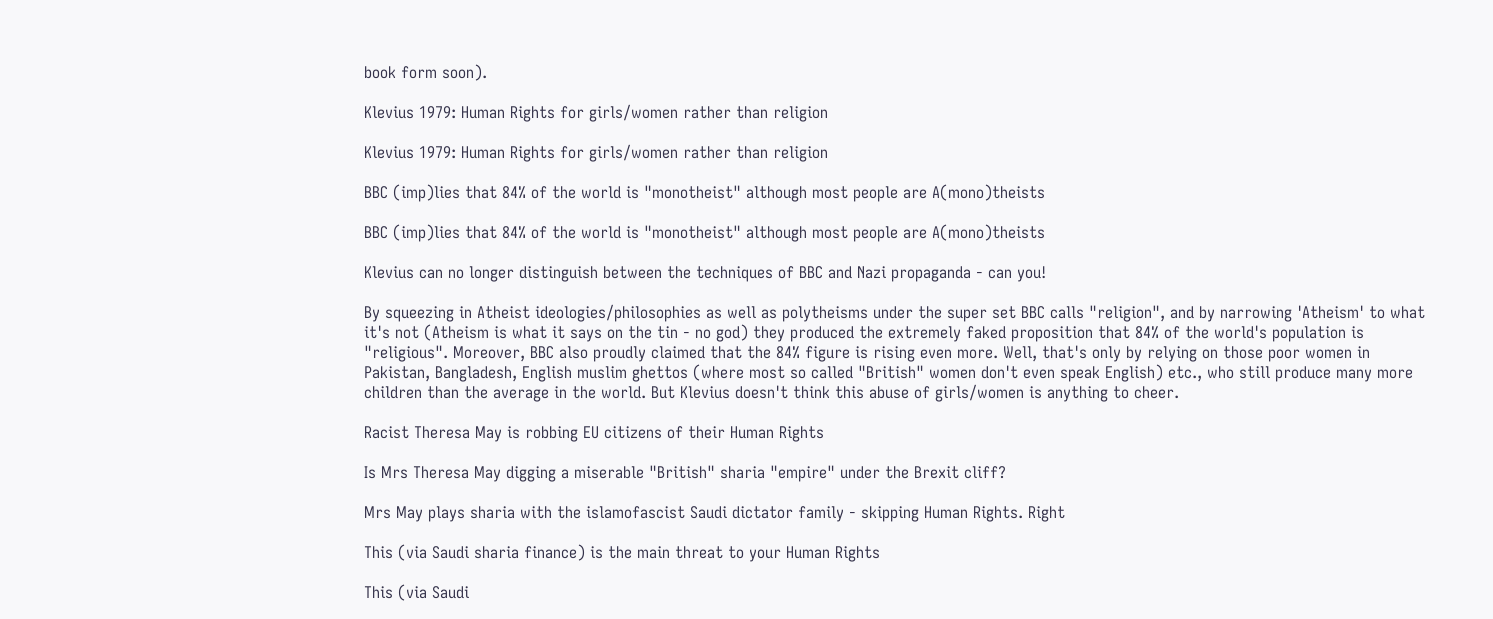book form soon).

Klevius 1979: Human Rights for girls/women rather than religion

Klevius 1979: Human Rights for girls/women rather than religion

BBC (imp)lies that 84% of the world is "monotheist" although most people are A(mono)theists

BBC (imp)lies that 84% of the world is "monotheist" although most people are A(mono)theists

Klevius can no longer distinguish between the techniques of BBC and Nazi propaganda - can you!

By squeezing in Atheist ideologies/philosophies as well as polytheisms under the super set BBC calls "religion", and by narrowing 'Atheism' to what it's not (Atheism is what it says on the tin - no god) they produced the extremely faked proposition that 84% of the world's population is "religious". Moreover, BBC also proudly claimed that the 84% figure is rising even more. Well, that's only by relying on those poor women in Pakistan, Bangladesh, English muslim ghettos (where most so called "British" women don't even speak English) etc., who still produce many more children than the average in the world. But Klevius doesn't think this abuse of girls/women is anything to cheer.

Racist Theresa May is robbing EU citizens of their Human Rights

Is Mrs Theresa May digging a miserable "British" sharia "empire" under the Brexit cliff?

Mrs May plays sharia with the islamofascist Saudi dictator family - skipping Human Rights. Right

This (via Saudi sharia finance) is the main threat to your Human Rights

This (via Saudi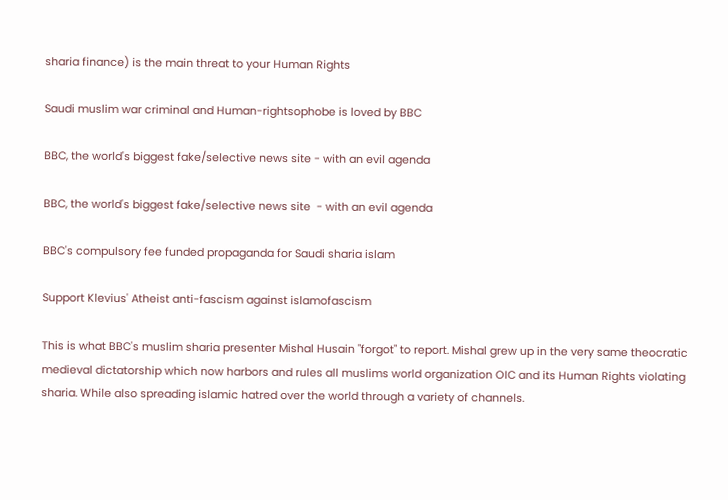sharia finance) is the main threat to your Human Rights

Saudi muslim war criminal and Human-rightsophobe is loved by BBC

BBC, the world's biggest fake/selective news site - with an evil agenda

BBC, the world's biggest fake/selective news site  - with an evil agenda

BBC's compulsory fee funded propaganda for Saudi sharia islam

Support Klevius' Atheist anti-fascism against islamofascism

This is what BBC's muslim sharia presenter Mishal Husain "forgot" to report. Mishal grew up in the very same theocratic medieval dictatorship which now harbors and rules all muslims world organization OIC and its Human Rights violating sharia. While also spreading islamic hatred over the world through a variety of channels.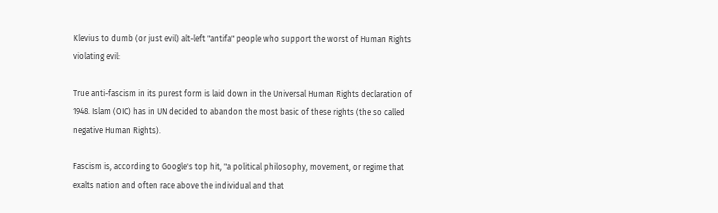Klevius to dumb (or just evil) alt-left "antifa" people who support the worst of Human Rights violating evil:

True anti-fascism in its purest form is laid down in the Universal Human Rights declaration of 1948. Islam (OIC) has in UN decided to abandon the most basic of these rights (the so called negative Human Rights).

Fascism is, according to Google's top hit, "a political philosophy, movement, or regime that exalts nation and often race above the individual and that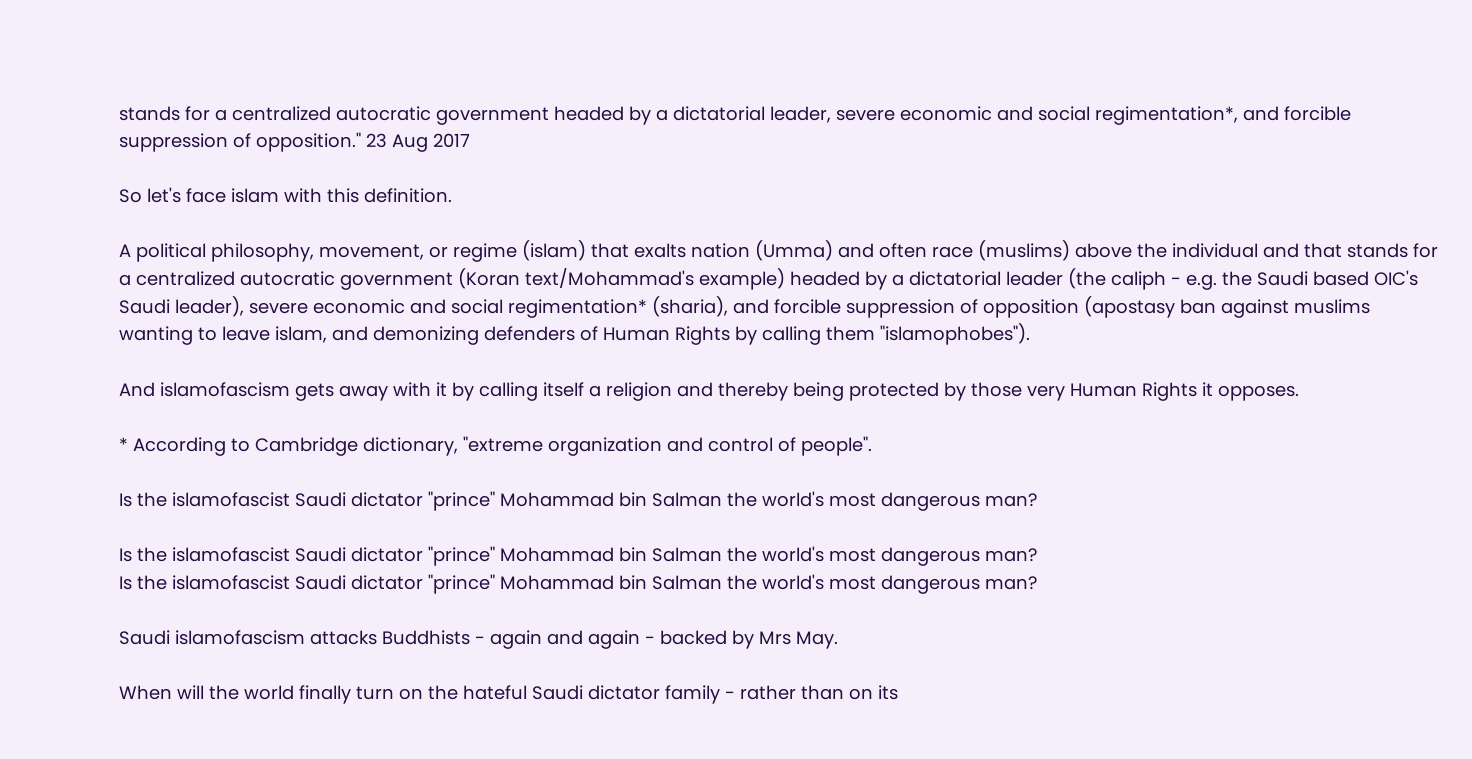stands for a centralized autocratic government headed by a dictatorial leader, severe economic and social regimentation*, and forcible suppression of opposition." 23 Aug 2017

So let's face islam with this definition.

A political philosophy, movement, or regime (islam) that exalts nation (Umma) and often race (muslims) above the individual and that stands for a centralized autocratic government (Koran text/Mohammad's example) headed by a dictatorial leader (the caliph - e.g. the Saudi based OIC's Saudi leader), severe economic and social regimentation* (sharia), and forcible suppression of opposition (apostasy ban against muslims wanting to leave islam, and demonizing defenders of Human Rights by calling them "islamophobes").

And islamofascism gets away with it by calling itself a religion and thereby being protected by those very Human Rights it opposes.

* According to Cambridge dictionary, "extreme organization and control of people".

Is the islamofascist Saudi dictator "prince" Mohammad bin Salman the world's most dangerous man?

Is the islamofascist Saudi dictator "prince" Mohammad bin Salman the world's most dangerous man?
Is the islamofascist Saudi dictator "prince" Mohammad bin Salman the world's most dangerous man?

Saudi islamofascism attacks Buddhists - again and again - backed by Mrs May.

When will the world finally turn on the hateful Saudi dictator family - rather than on its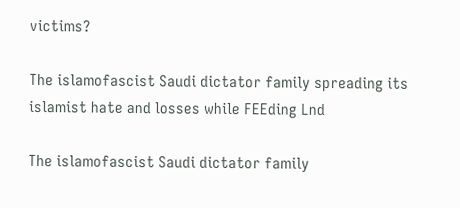victims?

The islamofascist Saudi dictator family spreading its islamist hate and losses while FEEding Lnd

The islamofascist Saudi dictator family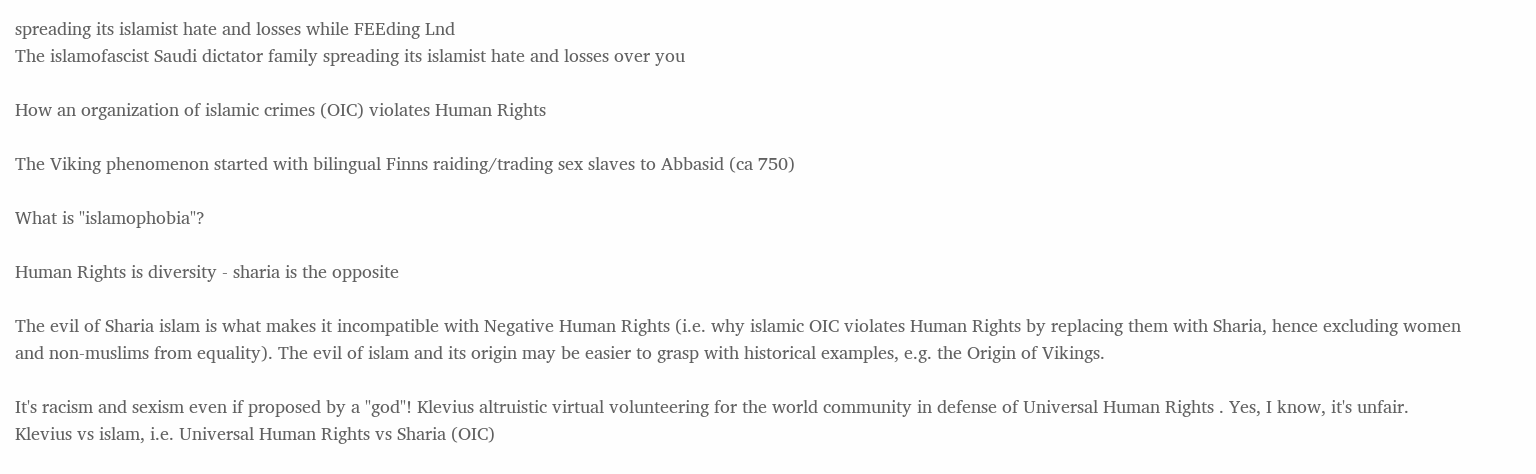spreading its islamist hate and losses while FEEding Lnd
The islamofascist Saudi dictator family spreading its islamist hate and losses over you

How an organization of islamic crimes (OIC) violates Human Rights

The Viking phenomenon started with bilingual Finns raiding/trading sex slaves to Abbasid (ca 750)

What is "islamophobia"?

Human Rights is diversity - sharia is the opposite

The evil of Sharia islam is what makes it incompatible with Negative Human Rights (i.e. why islamic OIC violates Human Rights by replacing them with Sharia, hence excluding women and non-muslims from equality). The evil of islam and its origin may be easier to grasp with historical examples, e.g. the Origin of Vikings.

It's racism and sexism even if proposed by a "god"! Klevius altruistic virtual volunteering for the world community in defense of Universal Human Rights . Yes, I know, it's unfair. Klevius vs islam, i.e. Universal Human Rights vs Sharia (OIC)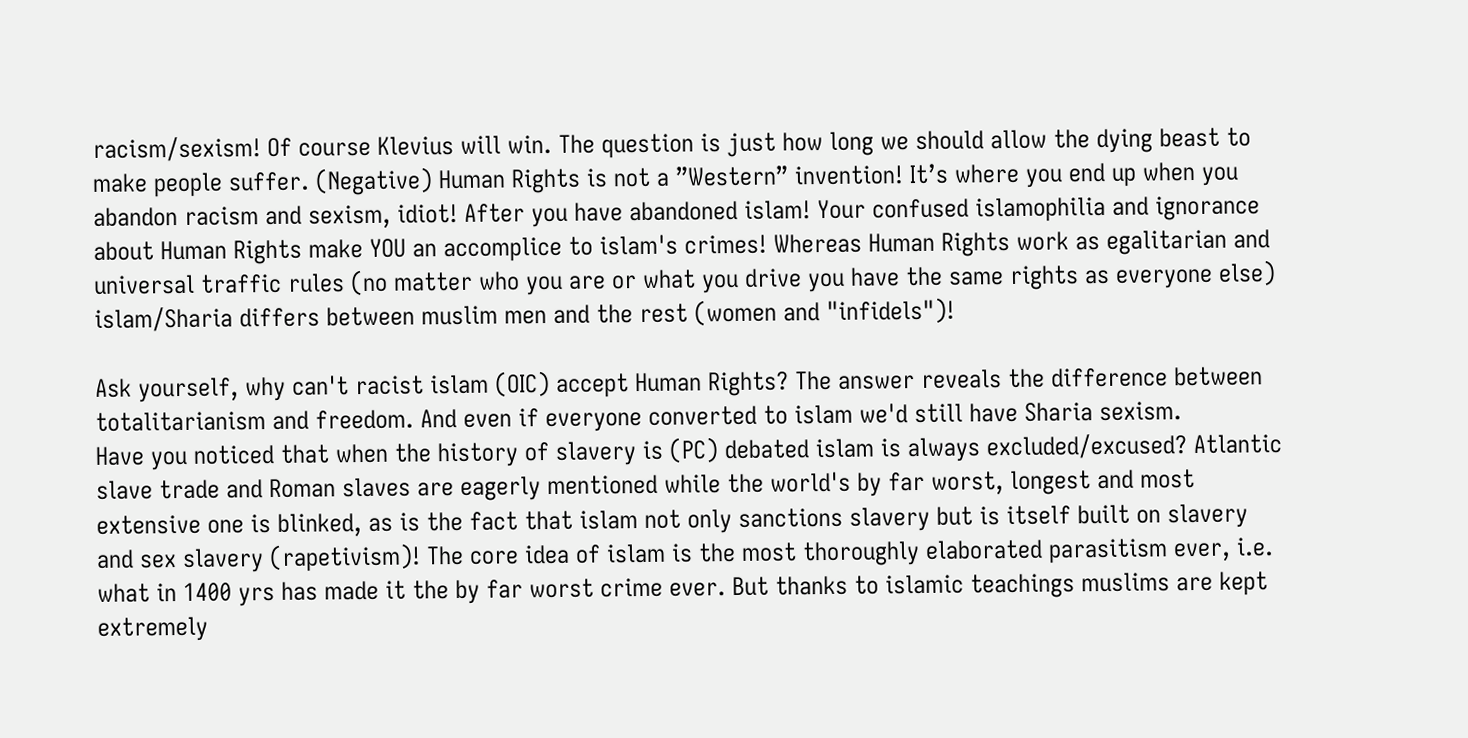racism/sexism! Of course Klevius will win. The question is just how long we should allow the dying beast to make people suffer. (Negative) Human Rights is not a ”Western” invention! It’s where you end up when you abandon racism and sexism, idiot! After you have abandoned islam! Your confused islamophilia and ignorance about Human Rights make YOU an accomplice to islam's crimes! Whereas Human Rights work as egalitarian and universal traffic rules (no matter who you are or what you drive you have the same rights as everyone else) islam/Sharia differs between muslim men and the rest (women and "infidels")!

Ask yourself, why can't racist islam (OIC) accept Human Rights? The answer reveals the difference between totalitarianism and freedom. And even if everyone converted to islam we'd still have Sharia sexism.
Have you noticed that when the history of slavery is (PC) debated islam is always excluded/excused? Atlantic slave trade and Roman slaves are eagerly mentioned while the world's by far worst, longest and most extensive one is blinked, as is the fact that islam not only sanctions slavery but is itself built on slavery and sex slavery (rapetivism)! The core idea of islam is the most thoroughly elaborated parasitism ever, i.e. what in 1400 yrs has made it the by far worst crime ever. But thanks to islamic teachings muslims are kept extremely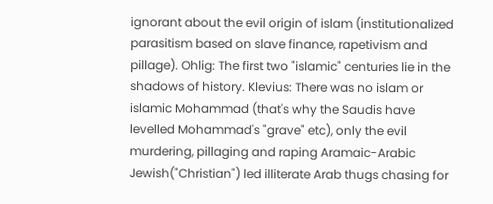ignorant about the evil origin of islam (institutionalized parasitism based on slave finance, rapetivism and pillage). Ohlig: The first two "islamic" centuries lie in the shadows of history. Klevius: There was no islam or islamic Mohammad (that's why the Saudis have levelled Mohammad's "grave" etc), only the evil murdering, pillaging and raping Aramaic-Arabic Jewish("Christian") led illiterate Arab thugs chasing for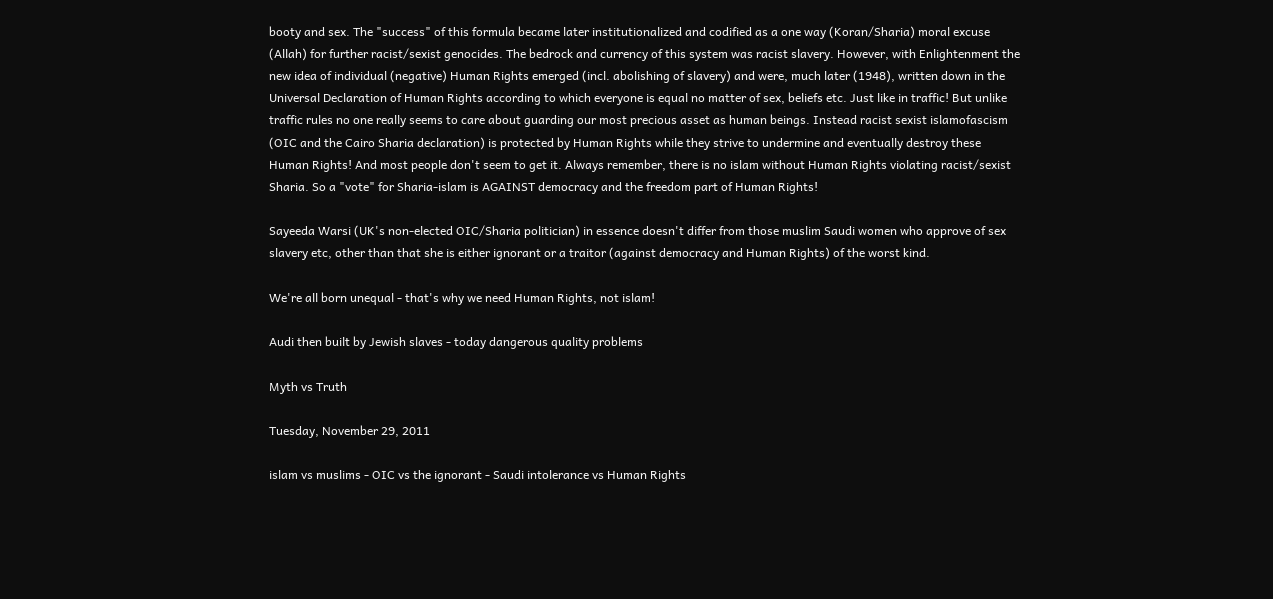booty and sex. The "success" of this formula became later institutionalized and codified as a one way (Koran/Sharia) moral excuse (Allah) for further racist/sexist genocides. The bedrock and currency of this system was racist slavery. However, with Enlightenment the new idea of individual (negative) Human Rights emerged (incl. abolishing of slavery) and were, much later (1948), written down in the Universal Declaration of Human Rights according to which everyone is equal no matter of sex, beliefs etc. Just like in traffic! But unlike traffic rules no one really seems to care about guarding our most precious asset as human beings. Instead racist sexist islamofascism (OIC and the Cairo Sharia declaration) is protected by Human Rights while they strive to undermine and eventually destroy these Human Rights! And most people don't seem to get it. Always remember, there is no islam without Human Rights violating racist/sexist Sharia. So a "vote" for Sharia-islam is AGAINST democracy and the freedom part of Human Rights!

Sayeeda Warsi (UK's non-elected OIC/Sharia politician) in essence doesn't differ from those muslim Saudi women who approve of sex slavery etc, other than that she is either ignorant or a traitor (against democracy and Human Rights) of the worst kind.

We're all born unequal - that's why we need Human Rights, not islam!

Audi then built by Jewish slaves - today dangerous quality problems

Myth vs Truth

Tuesday, November 29, 2011

islam vs muslims - OIC vs the ignorant - Saudi intolerance vs Human Rights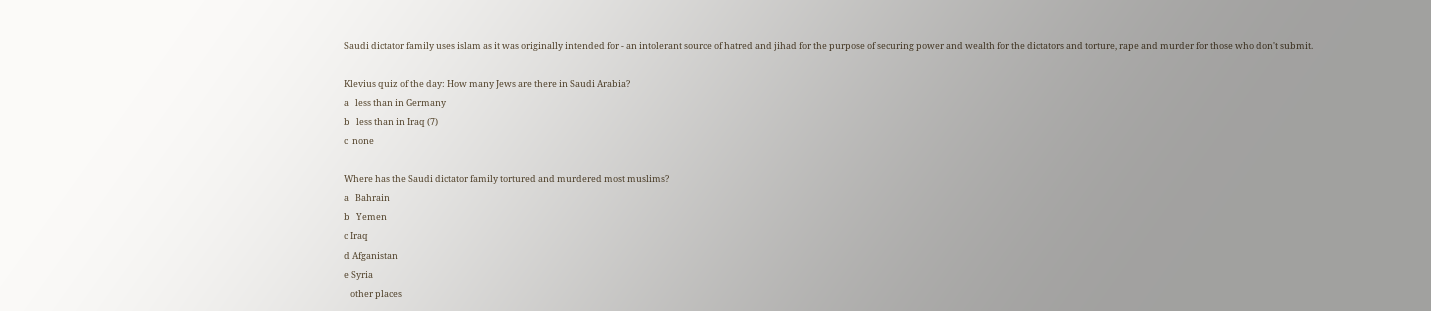Saudi dictator family uses islam as it was originally intended for - an intolerant source of hatred and jihad for the purpose of securing power and wealth for the dictators and torture, rape and murder for those who don't submit.

Klevius quiz of the day: How many Jews are there in Saudi Arabia?
a   less than in Germany
b   less than in Iraq (7)
c  none

Where has the Saudi dictator family tortured and murdered most muslims?
a   Bahrain
b   Yemen
c Iraq
d Afganistan
e Syria
   other places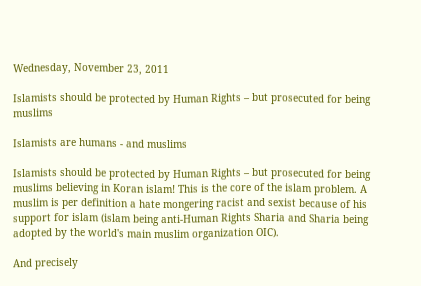Wednesday, November 23, 2011

Islamists should be protected by Human Rights – but prosecuted for being muslims

Islamists are humans - and muslims

Islamists should be protected by Human Rights – but prosecuted for being muslims believing in Koran islam! This is the core of the islam problem. A muslim is per definition a hate mongering racist and sexist because of his support for islam (islam being anti-Human Rights Sharia and Sharia being adopted by the world's main muslim organization OIC).

And precisely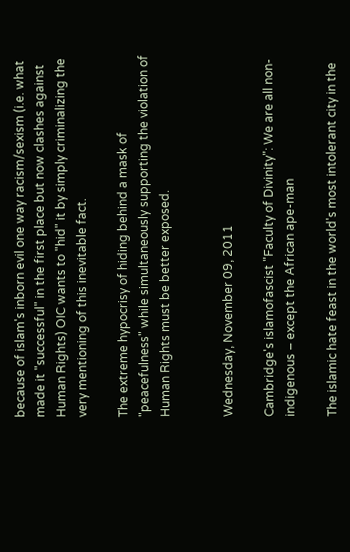because of islam's inborn evil one way racism/sexism (i.e. what made it "successful" in the first place but now clashes against Human Rights) OIC wants to "hid" it by simply criminalizing the very mentioning of this inevitable fact.

The extreme hypocrisy of hiding behind a mask of "peacefulness" while simultaneously supporting the violation of Human Rights must be better exposed.


Wednesday, November 09, 2011

Cambridge's islamofascist "Faculty of Divinity": We are all non-indigenous – except the African ape-man

The islamic hate feast in the world's most intolerant city in the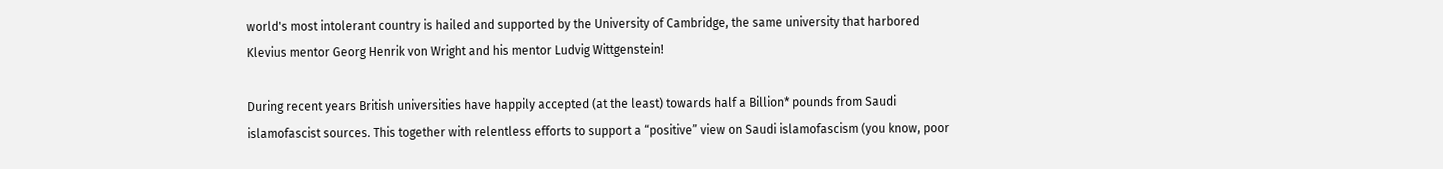world's most intolerant country is hailed and supported by the University of Cambridge, the same university that harbored Klevius mentor Georg Henrik von Wright and his mentor Ludvig Wittgenstein!

During recent years British universities have happily accepted (at the least) towards half a Billion* pounds from Saudi islamofascist sources. This together with relentless efforts to support a “positive” view on Saudi islamofascism (you know, poor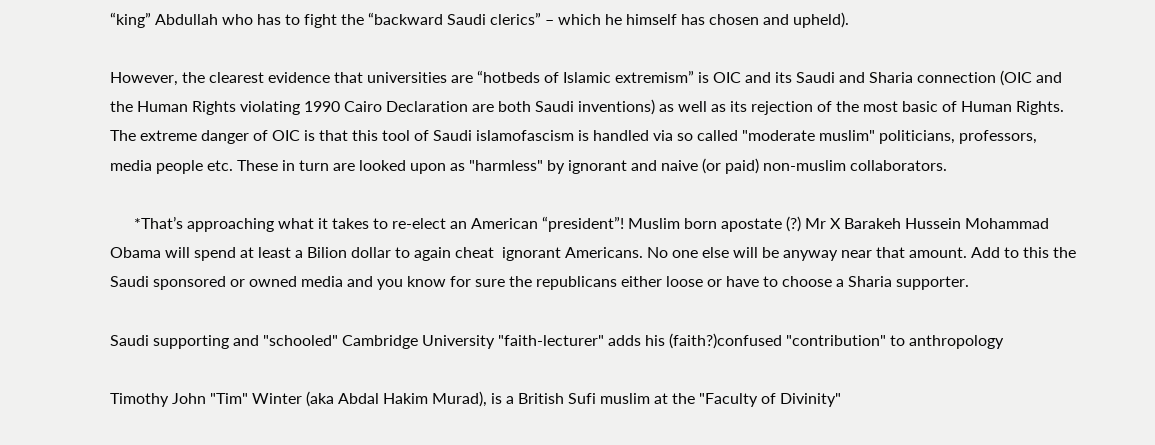“king” Abdullah who has to fight the “backward Saudi clerics” – which he himself has chosen and upheld).

However, the clearest evidence that universities are “hotbeds of Islamic extremism” is OIC and its Saudi and Sharia connection (OIC and the Human Rights violating 1990 Cairo Declaration are both Saudi inventions) as well as its rejection of the most basic of Human Rights. The extreme danger of OIC is that this tool of Saudi islamofascism is handled via so called "moderate muslim" politicians, professors, media people etc. These in turn are looked upon as "harmless" by ignorant and naive (or paid) non-muslim collaborators.

      *That’s approaching what it takes to re-elect an American “president”! Muslim born apostate (?) Mr X Barakeh Hussein Mohammad Obama will spend at least a Bilion dollar to again cheat  ignorant Americans. No one else will be anyway near that amount. Add to this the Saudi sponsored or owned media and you know for sure the republicans either loose or have to choose a Sharia supporter.

Saudi supporting and "schooled" Cambridge University "faith-lecturer" adds his (faith?)confused "contribution" to anthropology

Timothy John "Tim" Winter (aka Abdal Hakim Murad), is a British Sufi muslim at the "Faculty of Divinity"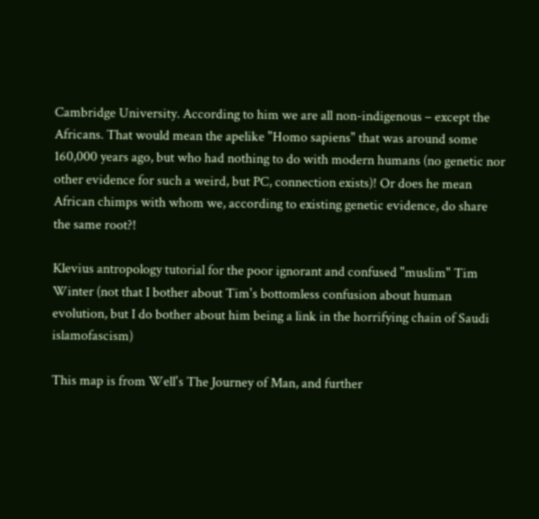Cambridge University. According to him we are all non-indigenous – except the Africans. That would mean the apelike "Homo sapiens" that was around some 160,000 years ago, but who had nothing to do with modern humans (no genetic nor other evidence for such a weird, but PC, connection exists)! Or does he mean African chimps with whom we, according to existing genetic evidence, do share the same root?!

Klevius antropology tutorial for the poor ignorant and confused "muslim" Tim Winter (not that I bother about Tim's bottomless confusion about human evolution, but I do bother about him being a link in the horrifying chain of Saudi islamofascism)

This map is from Well's The Journey of Man, and further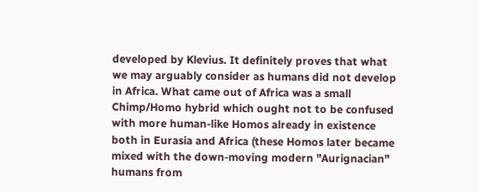developed by Klevius. It definitely proves that what we may arguably consider as humans did not develop in Africa. What came out of Africa was a small Chimp/Homo hybrid which ought not to be confused with more human-like Homos already in existence both in Eurasia and Africa (these Homos later became mixed with the down-moving modern "Aurignacian" humans from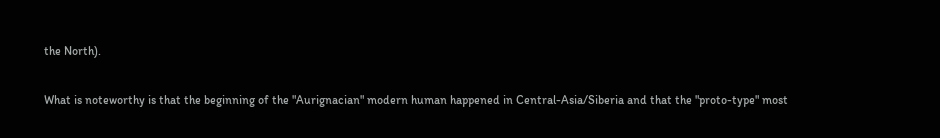the North).

What is noteworthy is that the beginning of the "Aurignacian" modern human happened in Central-Asia/Siberia and that the "proto-type" most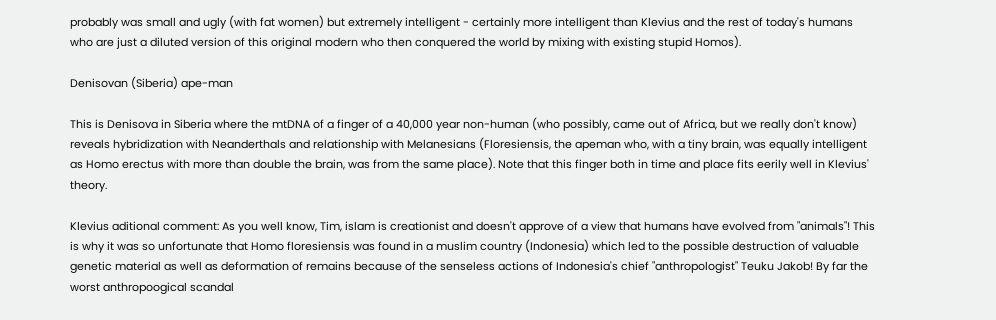probably was small and ugly (with fat women) but extremely intelligent - certainly more intelligent than Klevius and the rest of today's humans who are just a diluted version of this original modern who then conquered the world by mixing with existing stupid Homos).

Denisovan (Siberia) ape-man

This is Denisova in Siberia where the mtDNA of a finger of a 40,000 year non-human (who possibly, came out of Africa, but we really don't know) reveals hybridization with Neanderthals and relationship with Melanesians (Floresiensis, the apeman who, with a tiny brain, was equally intelligent as Homo erectus with more than double the brain, was from the same place). Note that this finger both in time and place fits eerily well in Klevius' theory.

Klevius aditional comment: As you well know, Tim, islam is creationist and doesn't approve of a view that humans have evolved from "animals"! This is why it was so unfortunate that Homo floresiensis was found in a muslim country (Indonesia) which led to the possible destruction of valuable genetic material as well as deformation of remains because of the senseless actions of Indonesia's chief "anthropologist" Teuku Jakob! By far the worst anthropoogical scandal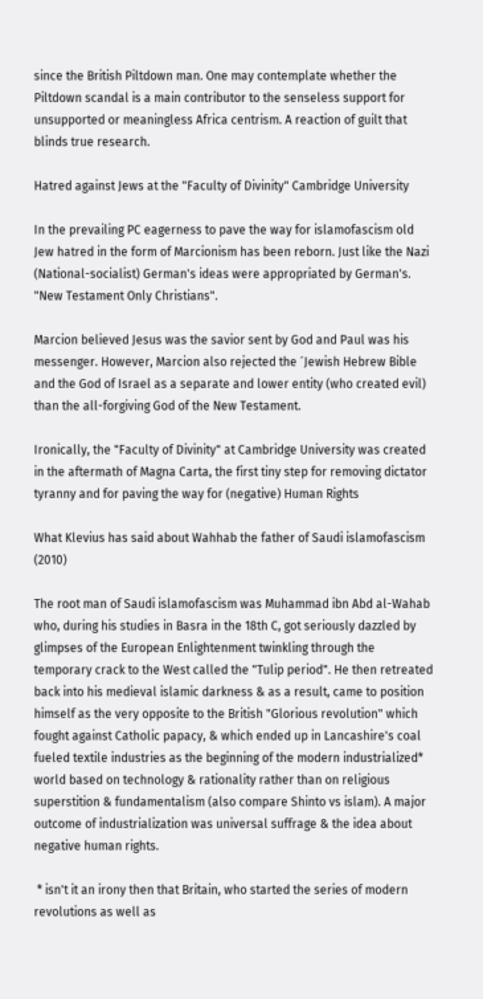since the British Piltdown man. One may contemplate whether the Piltdown scandal is a main contributor to the senseless support for unsupported or meaningless Africa centrism. A reaction of guilt that blinds true research.

Hatred against Jews at the "Faculty of Divinity" Cambridge University

In the prevailing PC eagerness to pave the way for islamofascism old Jew hatred in the form of Marcionism has been reborn. Just like the Nazi (National-socialist) German's ideas were appropriated by German's.
"New Testament Only Christians".

Marcion believed Jesus was the savior sent by God and Paul was his messenger. However, Marcion also rejected the ´Jewish Hebrew Bible and the God of Israel as a separate and lower entity (who created evil) than the all-forgiving God of the New Testament.

Ironically, the "Faculty of Divinity" at Cambridge University was created in the aftermath of Magna Carta, the first tiny step for removing dictator tyranny and for paving the way for (negative) Human Rights

What Klevius has said about Wahhab the father of Saudi islamofascism (2010)

The root man of Saudi islamofascism was Muhammad ibn Abd al-Wahab who, during his studies in Basra in the 18th C, got seriously dazzled by glimpses of the European Enlightenment twinkling through the temporary crack to the West called the "Tulip period". He then retreated back into his medieval islamic darkness & as a result, came to position himself as the very opposite to the British "Glorious revolution" which fought against Catholic papacy, & which ended up in Lancashire's coal fueled textile industries as the beginning of the modern industrialized* world based on technology & rationality rather than on religious superstition & fundamentalism (also compare Shinto vs islam). A major outcome of industrialization was universal suffrage & the idea about negative human rights.

 * isn't it an irony then that Britain, who started the series of modern revolutions as well as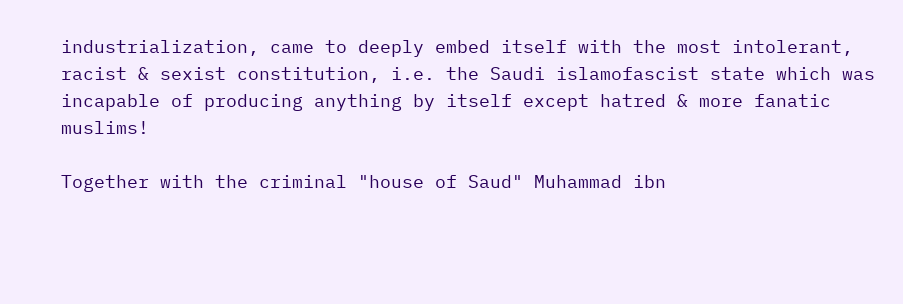industrialization, came to deeply embed itself with the most intolerant, racist & sexist constitution, i.e. the Saudi islamofascist state which was incapable of producing anything by itself except hatred & more fanatic muslims!

Together with the criminal "house of Saud" Muhammad ibn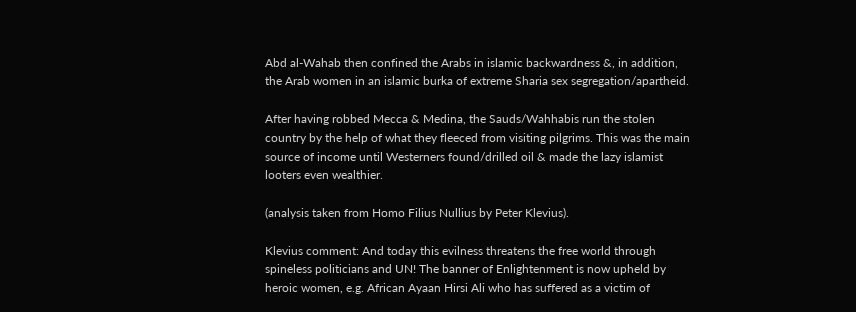Abd al-Wahab then confined the Arabs in islamic backwardness &, in addition, the Arab women in an islamic burka of extreme Sharia sex segregation/apartheid.

After having robbed Mecca & Medina, the Sauds/Wahhabis run the stolen country by the help of what they fleeced from visiting pilgrims. This was the main source of income until Westerners found/drilled oil & made the lazy islamist looters even wealthier.

(analysis taken from Homo Filius Nullius by Peter Klevius).

Klevius comment: And today this evilness threatens the free world through spineless politicians and UN! The banner of Enlightenment is now upheld by heroic women, e.g. African Ayaan Hirsi Ali who has suffered as a victim of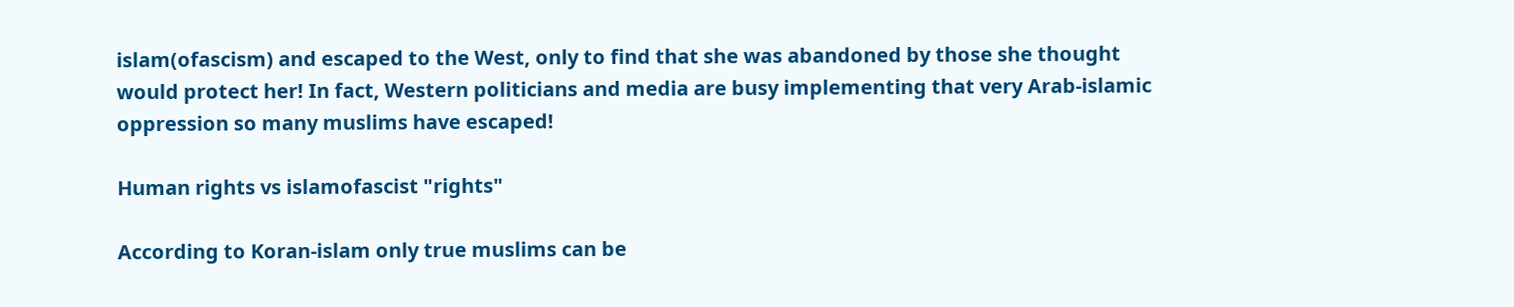islam(ofascism) and escaped to the West, only to find that she was abandoned by those she thought would protect her! In fact, Western politicians and media are busy implementing that very Arab-islamic oppression so many muslims have escaped!

Human rights vs islamofascist "rights"

According to Koran-islam only true muslims can be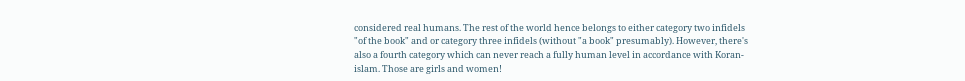considered real humans. The rest of the world hence belongs to either category two infidels "of the book" and or category three infidels (without "a book" presumably). However, there's also a fourth category which can never reach a fully human level in accordance with Koran-islam. Those are girls and women!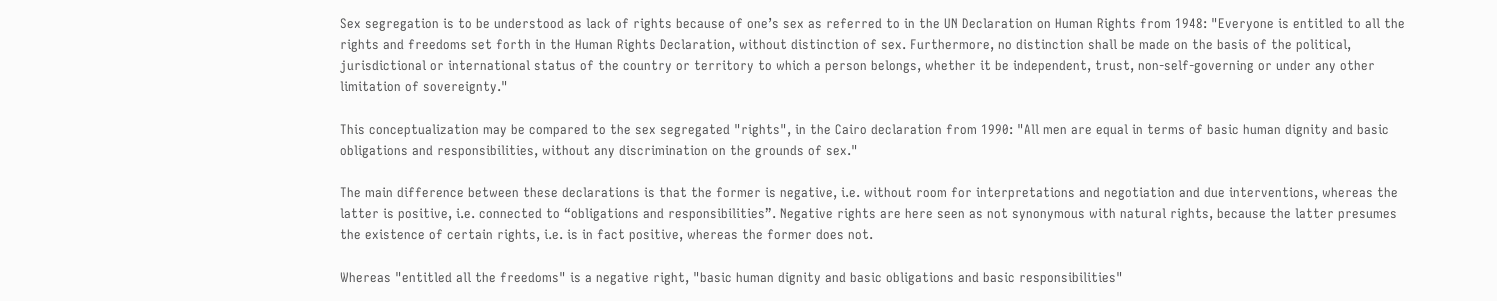Sex segregation is to be understood as lack of rights because of one’s sex as referred to in the UN Declaration on Human Rights from 1948: "Everyone is entitled to all the rights and freedoms set forth in the Human Rights Declaration, without distinction of sex. Furthermore, no distinction shall be made on the basis of the political, jurisdictional or international status of the country or territory to which a person belongs, whether it be independent, trust, non-self-governing or under any other limitation of sovereignty."

This conceptualization may be compared to the sex segregated "rights", in the Cairo declaration from 1990: "All men are equal in terms of basic human dignity and basic obligations and responsibilities, without any discrimination on the grounds of sex."

The main difference between these declarations is that the former is negative, i.e. without room for interpretations and negotiation and due interventions, whereas the latter is positive, i.e. connected to “obligations and responsibilities”. Negative rights are here seen as not synonymous with natural rights, because the latter presumes the existence of certain rights, i.e. is in fact positive, whereas the former does not.

Whereas "entitled all the freedoms" is a negative right, "basic human dignity and basic obligations and basic responsibilities"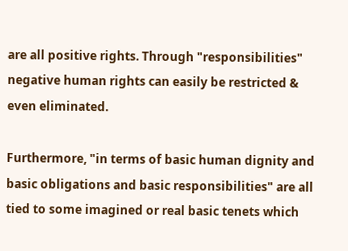are all positive rights. Through "responsibilities" negative human rights can easily be restricted & even eliminated.

Furthermore, "in terms of basic human dignity and basic obligations and basic responsibilities" are all tied to some imagined or real basic tenets which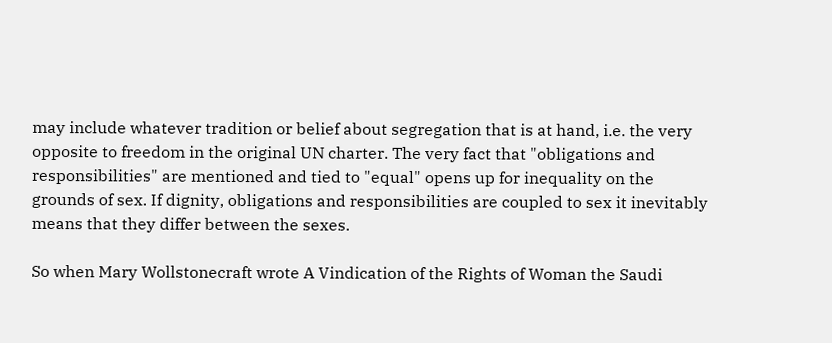may include whatever tradition or belief about segregation that is at hand, i.e. the very opposite to freedom in the original UN charter. The very fact that "obligations and responsibilities" are mentioned and tied to "equal" opens up for inequality on the grounds of sex. If dignity, obligations and responsibilities are coupled to sex it inevitably means that they differ between the sexes.

So when Mary Wollstonecraft wrote A Vindication of the Rights of Woman the Saudi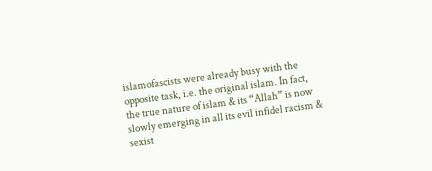islamofascists were already busy with the opposite task, i.e. the original islam. In fact, the true nature of islam & its “Allah” is now slowly emerging in all its evil infidel racism & sexist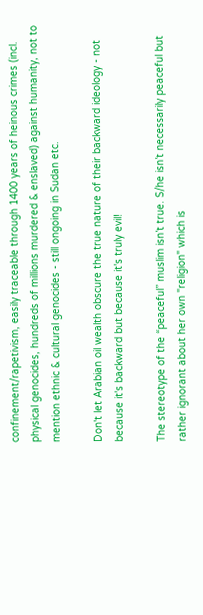confinement/rapetivism, easily traceable through 1400 years of heinous crimes (incl. physical genocides, hundreds of millions murdered & enslaved) against humanity, not to mention ethnic & cultural genocides - still ongoing in Sudan etc.

Don't let Arabian oil wealth obscure the true nature of their backward ideology - not because it's backward but because it's truly evil!

The stereotype of the “peaceful” muslim isn’t true. S/he isn’t necessarily peaceful but rather ignorant about her own "religion" which is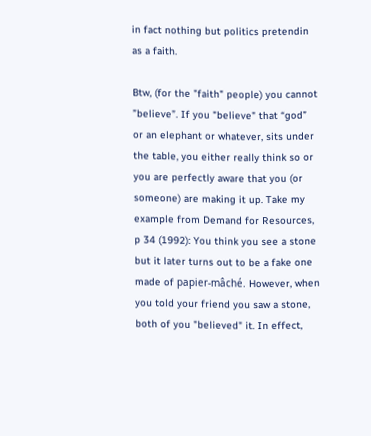in fact nothing but politics pretendin as a faith.

Btw, (for the "faith" people) you cannot ”believe”. If you "believe" that “god” or an elephant or whatever, sits under the table, you either really think so or you are perfectly aware that you (or someone) are making it up. Take my example from Demand for Resources, p 34 (1992): You think you see a stone but it later turns out to be a fake one made of papier-mâché. However, when you told your friend you saw a stone, both of you "believed" it. In effect,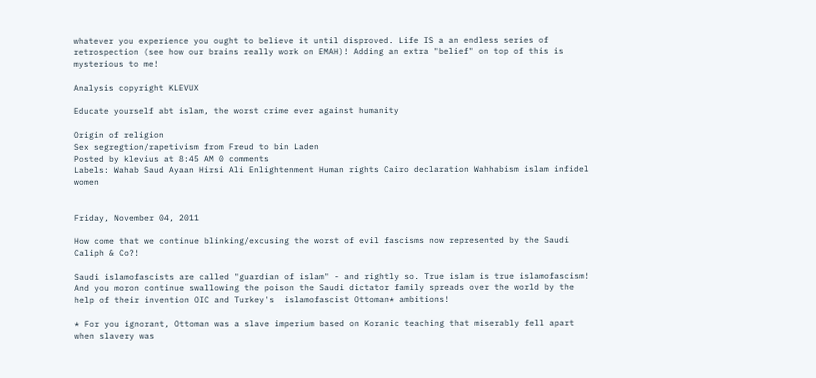whatever you experience you ought to believe it until disproved. Life IS a an endless series of retrospection (see how our brains really work on EMAH)! Adding an extra "belief" on top of this is mysterious to me!

Analysis copyright KLEVUX

Educate yourself abt islam, the worst crime ever against humanity

Origin of religion
Sex segregtion/rapetivism from Freud to bin Laden
Posted by klevius at 8:45 AM 0 comments
Labels: Wahab Saud Ayaan Hirsi Ali Enlightenment Human rights Cairo declaration Wahhabism islam infidel women


Friday, November 04, 2011

How come that we continue blinking/excusing the worst of evil fascisms now represented by the Saudi Caliph & Co?!

Saudi islamofascists are called "guardian of islam" - and rightly so. True islam is true islamofascism! And you moron continue swallowing the poison the Saudi dictator family spreads over the world by the help of their invention OIC and Turkey's  islamofascist Ottoman* ambitions!

* For you ignorant, Ottoman was a slave imperium based on Koranic teaching that miserably fell apart when slavery was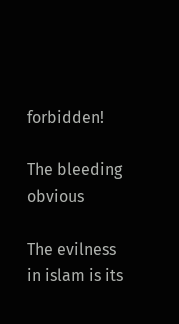forbidden!

The bleeding obvious

The evilness in islam is its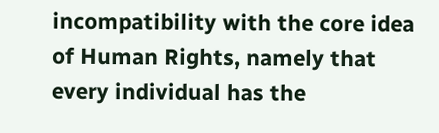incompatibility with the core idea of Human Rights, namely that every individual has the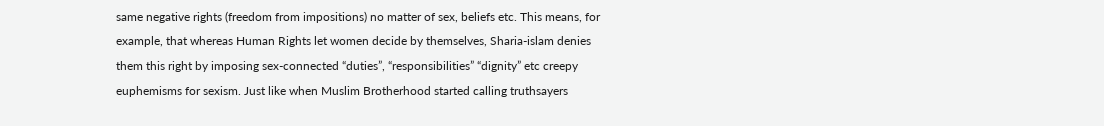same negative rights (freedom from impositions) no matter of sex, beliefs etc. This means, for example, that whereas Human Rights let women decide by themselves, Sharia-islam denies them this right by imposing sex-connected “duties”, “responsibilities” “dignity” etc creepy euphemisms for sexism. Just like when Muslim Brotherhood started calling truthsayers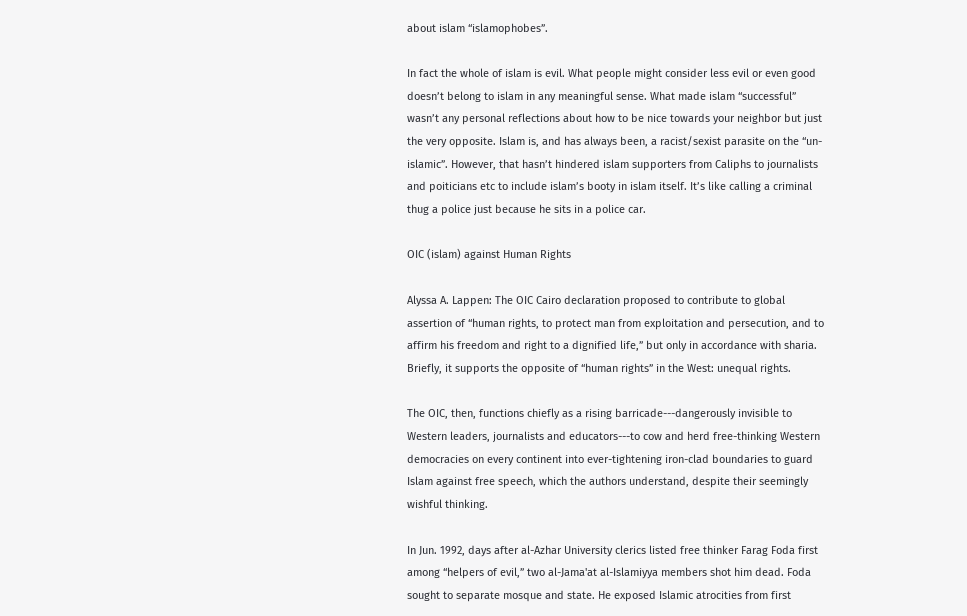about islam “islamophobes”.

In fact the whole of islam is evil. What people might consider less evil or even good doesn’t belong to islam in any meaningful sense. What made islam “successful” wasn’t any personal reflections about how to be nice towards your neighbor but just the very opposite. Islam is, and has always been, a racist/sexist parasite on the “un-islamic”. However, that hasn’t hindered islam supporters from Caliphs to journalists and poiticians etc to include islam’s booty in islam itself. It’s like calling a criminal thug a police just because he sits in a police car.

OIC (islam) against Human Rights

Alyssa A. Lappen: The OIC Cairo declaration proposed to contribute to global assertion of “human rights, to protect man from exploitation and persecution, and to affirm his freedom and right to a dignified life,” but only in accordance with sharia. Briefly, it supports the opposite of “human rights” in the West: unequal rights.

The OIC, then, functions chiefly as a rising barricade---dangerously invisible to Western leaders, journalists and educators---to cow and herd free-thinking Western democracies on every continent into ever-tightening iron-clad boundaries to guard Islam against free speech, which the authors understand, despite their seemingly wishful thinking.

In Jun. 1992, days after al-Azhar University clerics listed free thinker Farag Foda first among “helpers of evil,” two al-Jama'at al-Islamiyya members shot him dead. Foda sought to separate mosque and state. He exposed Islamic atrocities from first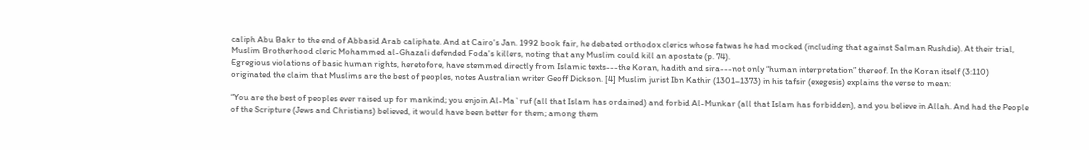caliph Abu Bakr to the end of Abbasid Arab caliphate. And at Cairo's Jan. 1992 book fair, he debated orthodox clerics whose fatwas he had mocked (including that against Salman Rushdie). At their trial, Muslim Brotherhood cleric Mohammed al-Ghazali defended Foda's killers, noting that any Muslim could kill an apostate (p. 74).
Egregious violations of basic human rights, heretofore, have stemmed directly from Islamic texts---the Koran, hadith and sira---not only “human interpretation” thereof. In the Koran itself (3:110) originated the claim that Muslims are the best of peoples, notes Australian writer Geoff Dickson. [4] Muslim jurist Ibn Kathir (1301–1373) in his tafsir (exegesis) explains the verse to mean:

“You are the best of peoples ever raised up for mankind; you enjoin Al-Ma`ruf (all that Islam has ordained) and forbid Al-Munkar (all that Islam has forbidden), and you believe in Allah. And had the People of the Scripture (Jews and Christians) believed, it would have been better for them; among them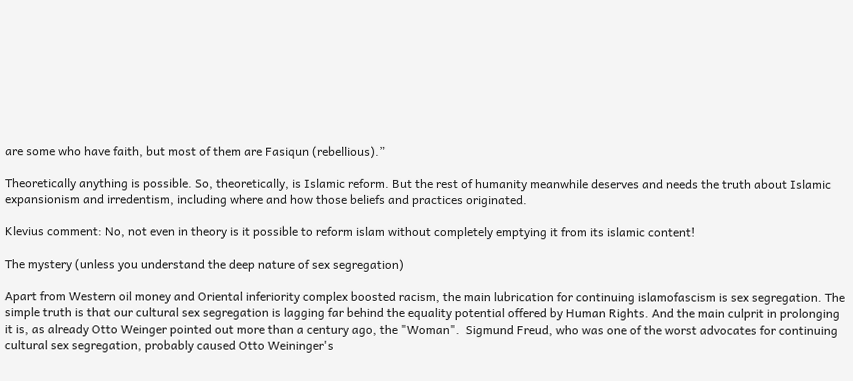are some who have faith, but most of them are Fasiqun (rebellious).”

Theoretically anything is possible. So, theoretically, is Islamic reform. But the rest of humanity meanwhile deserves and needs the truth about Islamic expansionism and irredentism, including where and how those beliefs and practices originated.

Klevius comment: No, not even in theory is it possible to reform islam without completely emptying it from its islamic content!

The mystery (unless you understand the deep nature of sex segregation)

Apart from Western oil money and Oriental inferiority complex boosted racism, the main lubrication for continuing islamofascism is sex segregation. The simple truth is that our cultural sex segregation is lagging far behind the equality potential offered by Human Rights. And the main culprit in prolonging it is, as already Otto Weinger pointed out more than a century ago, the "Woman".  Sigmund Freud, who was one of the worst advocates for continuing cultural sex segregation, probably caused Otto Weininger's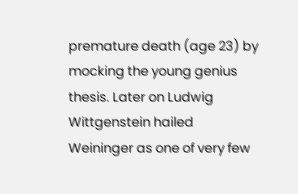premature death (age 23) by mocking the young genius thesis. Later on Ludwig Wittgenstein hailed Weininger as one of very few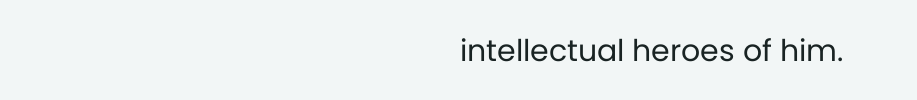intellectual heroes of him.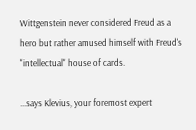Wittgenstein never considered Freud as a hero but rather amused himself with Freud's "intellectual" house of cards.

...says Klevius, your foremost expert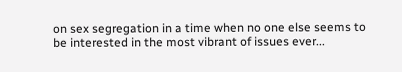on sex segregation in a time when no one else seems to be interested in the most vibrant of issues ever...